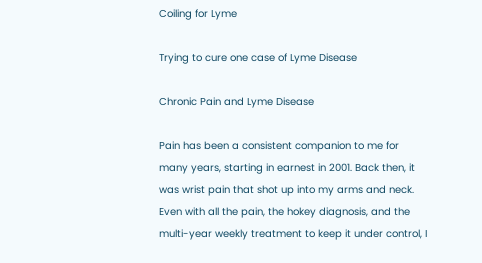Coiling for Lyme

Trying to cure one case of Lyme Disease

Chronic Pain and Lyme Disease

Pain has been a consistent companion to me for many years, starting in earnest in 2001. Back then, it was wrist pain that shot up into my arms and neck. Even with all the pain, the hokey diagnosis, and the multi-year weekly treatment to keep it under control, I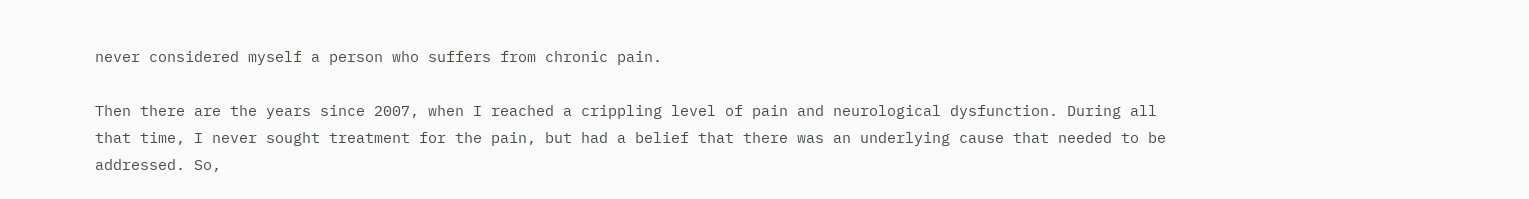never considered myself a person who suffers from chronic pain.

Then there are the years since 2007, when I reached a crippling level of pain and neurological dysfunction. During all that time, I never sought treatment for the pain, but had a belief that there was an underlying cause that needed to be addressed. So,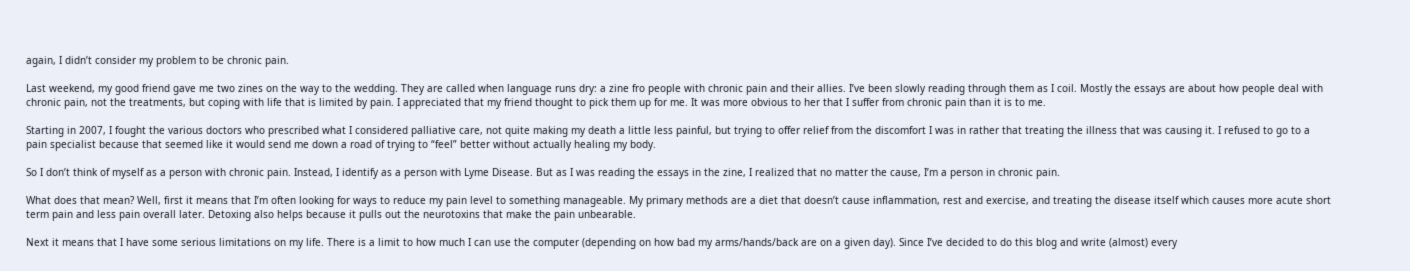again, I didn’t consider my problem to be chronic pain.

Last weekend, my good friend gave me two zines on the way to the wedding. They are called when language runs dry: a zine fro people with chronic pain and their allies. I’ve been slowly reading through them as I coil. Mostly the essays are about how people deal with chronic pain, not the treatments, but coping with life that is limited by pain. I appreciated that my friend thought to pick them up for me. It was more obvious to her that I suffer from chronic pain than it is to me.

Starting in 2007, I fought the various doctors who prescribed what I considered palliative care, not quite making my death a little less painful, but trying to offer relief from the discomfort I was in rather that treating the illness that was causing it. I refused to go to a pain specialist because that seemed like it would send me down a road of trying to “feel” better without actually healing my body.

So I don’t think of myself as a person with chronic pain. Instead, I identify as a person with Lyme Disease. But as I was reading the essays in the zine, I realized that no matter the cause, I’m a person in chronic pain.

What does that mean? Well, first it means that I’m often looking for ways to reduce my pain level to something manageable. My primary methods are a diet that doesn’t cause inflammation, rest and exercise, and treating the disease itself which causes more acute short term pain and less pain overall later. Detoxing also helps because it pulls out the neurotoxins that make the pain unbearable.

Next it means that I have some serious limitations on my life. There is a limit to how much I can use the computer (depending on how bad my arms/hands/back are on a given day). Since I’ve decided to do this blog and write (almost) every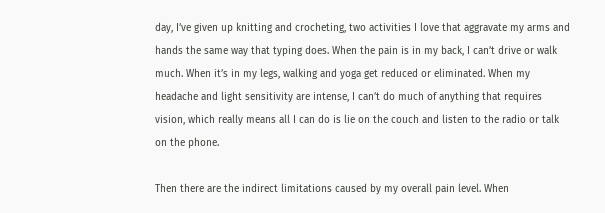day, I’ve given up knitting and crocheting, two activities I love that aggravate my arms and hands the same way that typing does. When the pain is in my back, I can’t drive or walk much. When it’s in my legs, walking and yoga get reduced or eliminated. When my headache and light sensitivity are intense, I can’t do much of anything that requires vision, which really means all I can do is lie on the couch and listen to the radio or talk on the phone.

Then there are the indirect limitations caused by my overall pain level. When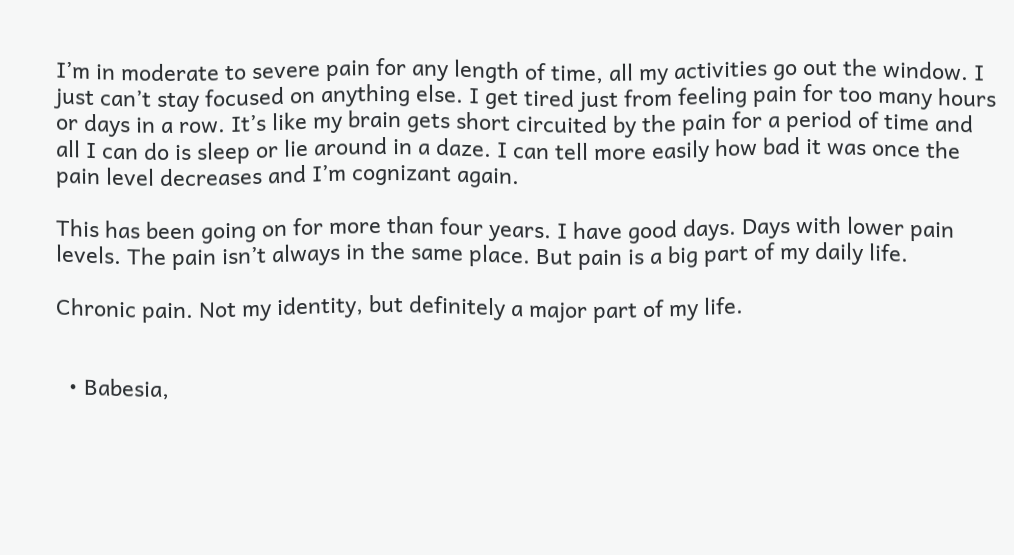I’m in moderate to severe pain for any length of time, all my activities go out the window. I just can’t stay focused on anything else. I get tired just from feeling pain for too many hours or days in a row. It’s like my brain gets short circuited by the pain for a period of time and all I can do is sleep or lie around in a daze. I can tell more easily how bad it was once the pain level decreases and I’m cognizant again.

This has been going on for more than four years. I have good days. Days with lower pain levels. The pain isn’t always in the same place. But pain is a big part of my daily life.

Chronic pain. Not my identity, but definitely a major part of my life.


  • Babesia,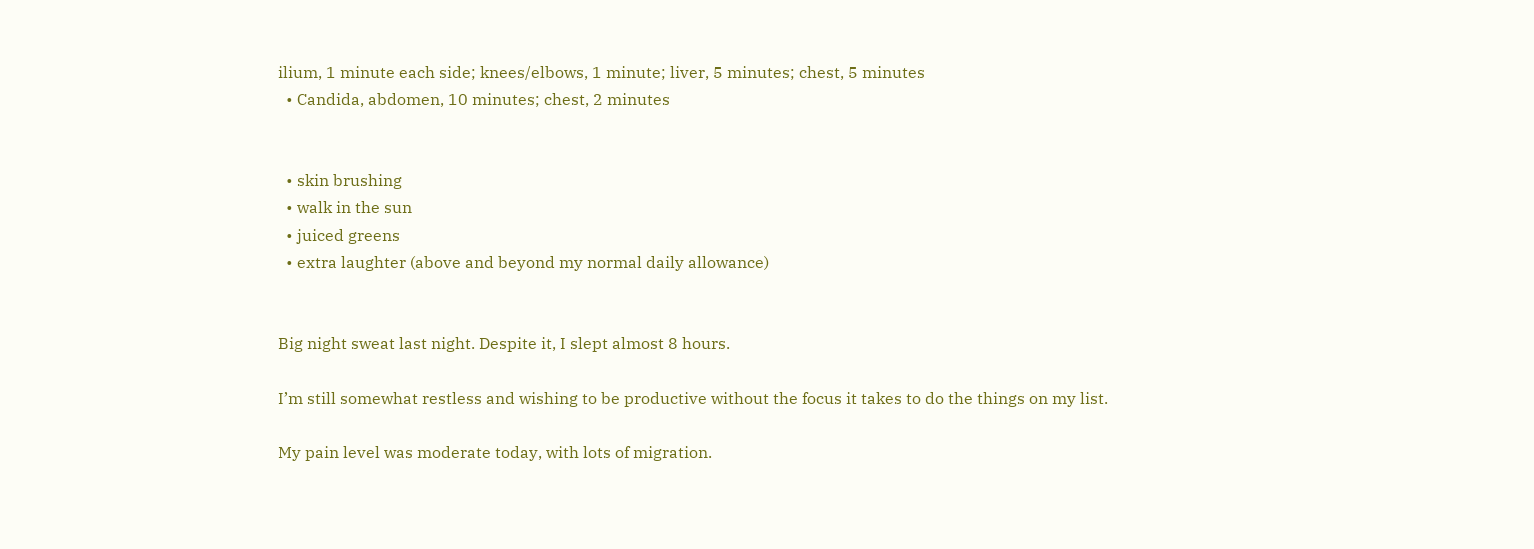ilium, 1 minute each side; knees/elbows, 1 minute; liver, 5 minutes; chest, 5 minutes
  • Candida, abdomen, 10 minutes; chest, 2 minutes


  • skin brushing
  • walk in the sun
  • juiced greens
  • extra laughter (above and beyond my normal daily allowance)


Big night sweat last night. Despite it, I slept almost 8 hours.

I’m still somewhat restless and wishing to be productive without the focus it takes to do the things on my list.

My pain level was moderate today, with lots of migration.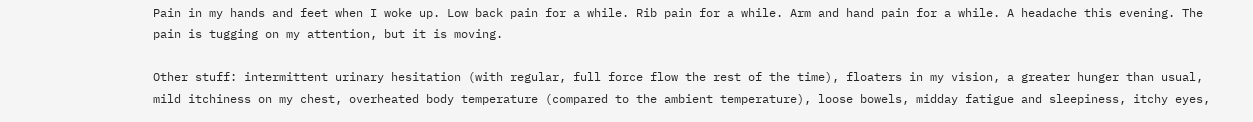Pain in my hands and feet when I woke up. Low back pain for a while. Rib pain for a while. Arm and hand pain for a while. A headache this evening. The pain is tugging on my attention, but it is moving.

Other stuff: intermittent urinary hesitation (with regular, full force flow the rest of the time), floaters in my vision, a greater hunger than usual, mild itchiness on my chest, overheated body temperature (compared to the ambient temperature), loose bowels, midday fatigue and sleepiness, itchy eyes,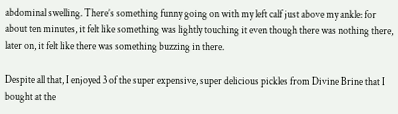abdominal swelling. There’s something funny going on with my left calf just above my ankle: for about ten minutes, it felt like something was lightly touching it even though there was nothing there, later on, it felt like there was something buzzing in there.

Despite all that, I enjoyed 3 of the super expensive, super delicious pickles from Divine Brine that I bought at the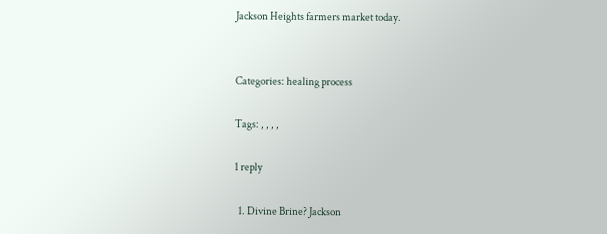Jackson Heights farmers market today.


Categories: healing process

Tags: , , , ,

1 reply

  1. Divine Brine? Jackson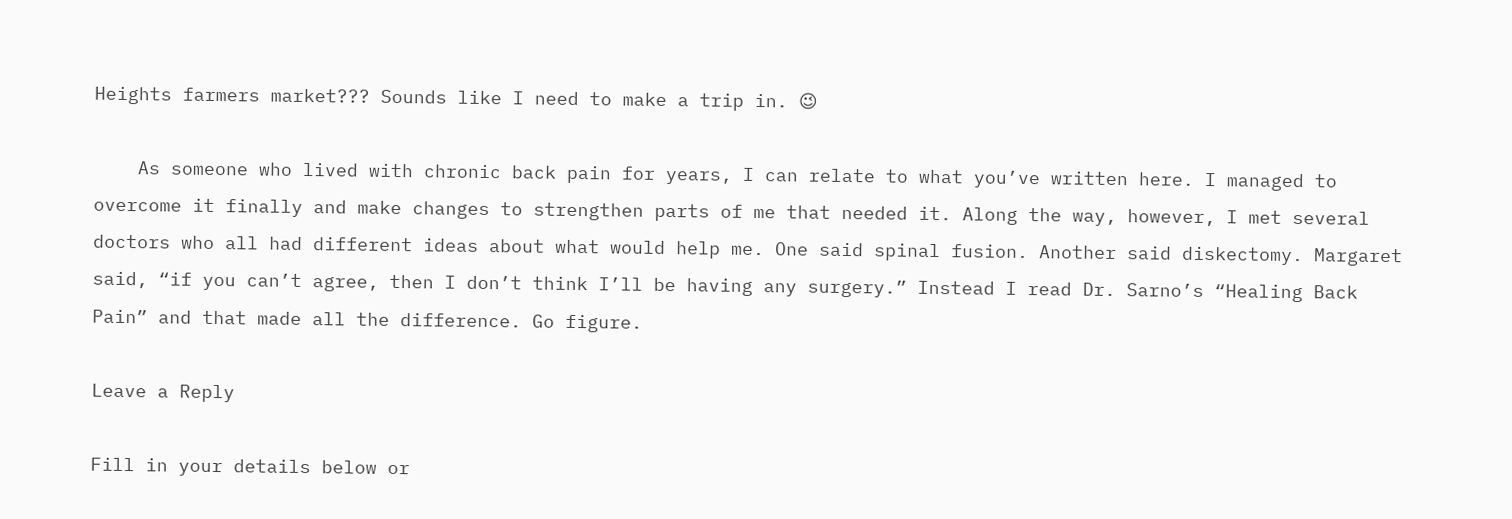Heights farmers market??? Sounds like I need to make a trip in. 😉

    As someone who lived with chronic back pain for years, I can relate to what you’ve written here. I managed to overcome it finally and make changes to strengthen parts of me that needed it. Along the way, however, I met several doctors who all had different ideas about what would help me. One said spinal fusion. Another said diskectomy. Margaret said, “if you can’t agree, then I don’t think I’ll be having any surgery.” Instead I read Dr. Sarno’s “Healing Back Pain” and that made all the difference. Go figure.

Leave a Reply

Fill in your details below or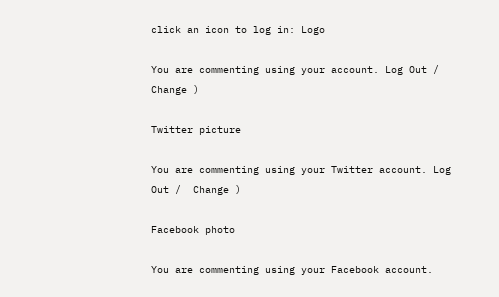click an icon to log in: Logo

You are commenting using your account. Log Out /  Change )

Twitter picture

You are commenting using your Twitter account. Log Out /  Change )

Facebook photo

You are commenting using your Facebook account.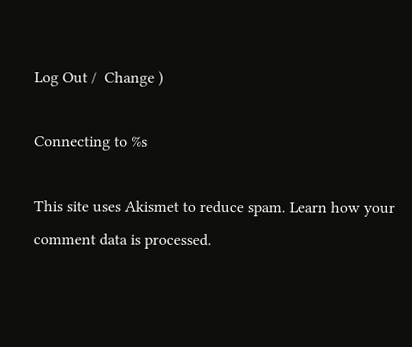Log Out /  Change )

Connecting to %s

This site uses Akismet to reduce spam. Learn how your comment data is processed.